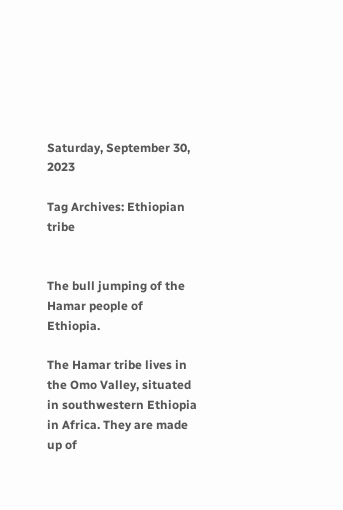Saturday, September 30, 2023

Tag Archives: Ethiopian tribe


The bull jumping of the Hamar people of Ethiopia.

The Hamar tribe lives in the Omo Valley, situated in southwestern Ethiopia in Africa. They are made up of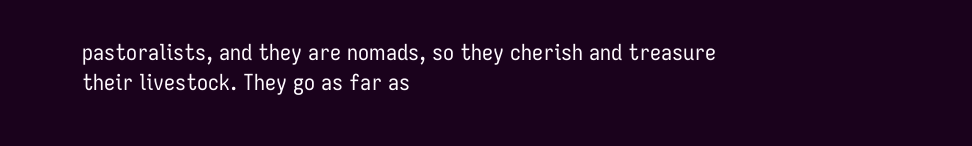pastoralists, and they are nomads, so they cherish and treasure their livestock. They go as far as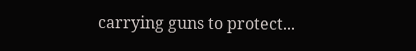carrying guns to protect...